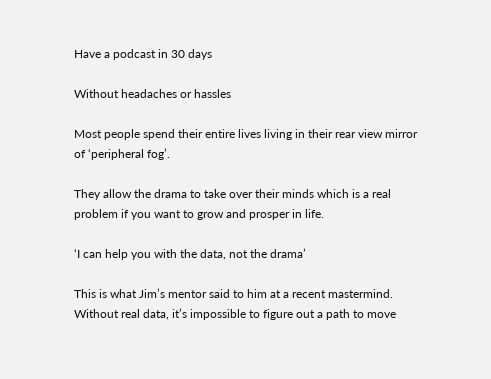Have a podcast in 30 days

Without headaches or hassles

Most people spend their entire lives living in their rear view mirror of ‘peripheral fog’.

They allow the drama to take over their minds which is a real problem if you want to grow and prosper in life.

‘I can help you with the data, not the drama’

This is what Jim’s mentor said to him at a recent mastermind. Without real data, it’s impossible to figure out a path to move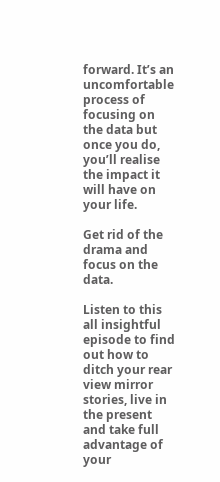forward. It’s an uncomfortable process of focusing on the data but once you do, you’ll realise the impact it will have on your life.

Get rid of the drama and focus on the data.

Listen to this all insightful episode to find out how to ditch your rear view mirror stories, live in the present and take full advantage of your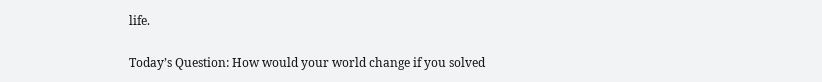life.

Today’s Question: How would your world change if you solved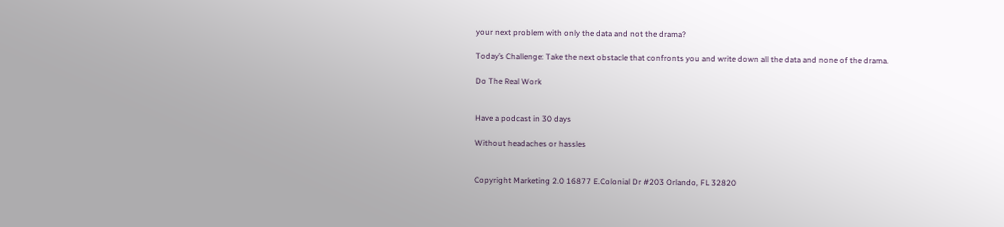your next problem with only the data and not the drama?

Today’s Challenge: Take the next obstacle that confronts you and write down all the data and none of the drama.

Do The Real Work


Have a podcast in 30 days

Without headaches or hassles


Copyright Marketing 2.0 16877 E.Colonial Dr #203 Orlando, FL 32820